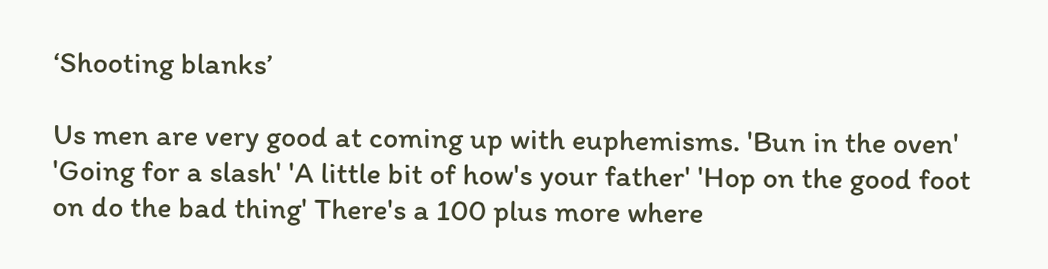‘Shooting blanks’

Us men are very good at coming up with euphemisms. 'Bun in the oven' 'Going for a slash' 'A little bit of how's your father' 'Hop on the good foot on do the bad thing' There's a 100 plus more where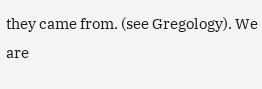they came from. (see Gregology). We are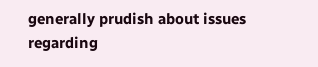generally prudish about issues regarding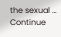the sexual … Continue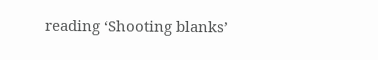reading ‘Shooting blanks’